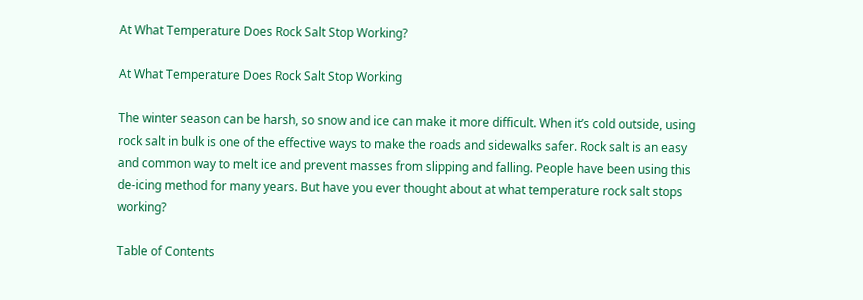At What Temperature Does Rock Salt Stop Working?

At What Temperature Does Rock Salt Stop Working

The winter season can be harsh, so snow and ice can make it more difficult. When it’s cold outside, using rock salt in bulk is one of the effective ways to make the roads and sidewalks safer. Rock salt is an easy and common way to melt ice and prevent masses from slipping and falling. People have been using this de-icing method for many years. But have you ever thought about at what temperature rock salt stops working?

Table of Contents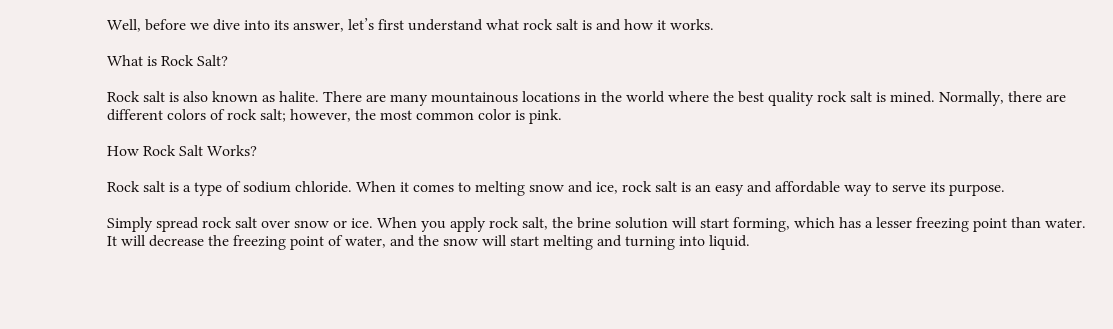Well, before we dive into its answer, let’s first understand what rock salt is and how it works.

What is Rock Salt?

Rock salt is also known as halite. There are many mountainous locations in the world where the best quality rock salt is mined. Normally, there are different colors of rock salt; however, the most common color is pink.

How Rock Salt Works?

Rock salt is a type of sodium chloride. When it comes to melting snow and ice, rock salt is an easy and affordable way to serve its purpose.

Simply spread rock salt over snow or ice. When you apply rock salt, the brine solution will start forming, which has a lesser freezing point than water. It will decrease the freezing point of water, and the snow will start melting and turning into liquid.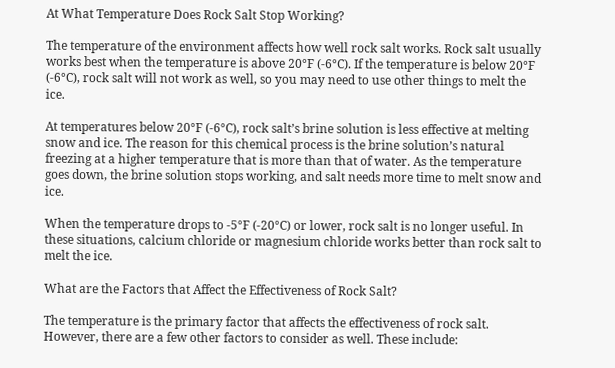At What Temperature Does Rock Salt Stop Working?

The temperature of the environment affects how well rock salt works. Rock salt usually works best when the temperature is above 20°F (-6°C). If the temperature is below 20°F (-6°C), rock salt will not work as well, so you may need to use other things to melt the ice.

At temperatures below 20°F (-6°C), rock salt’s brine solution is less effective at melting snow and ice. The reason for this chemical process is the brine solution’s natural freezing at a higher temperature that is more than that of water. As the temperature goes down, the brine solution stops working, and salt needs more time to melt snow and ice.

When the temperature drops to -5°F (-20°C) or lower, rock salt is no longer useful. In these situations, calcium chloride or magnesium chloride works better than rock salt to melt the ice.

What are the Factors that Affect the Effectiveness of Rock Salt?

The temperature is the primary factor that affects the effectiveness of rock salt. However, there are a few other factors to consider as well. These include: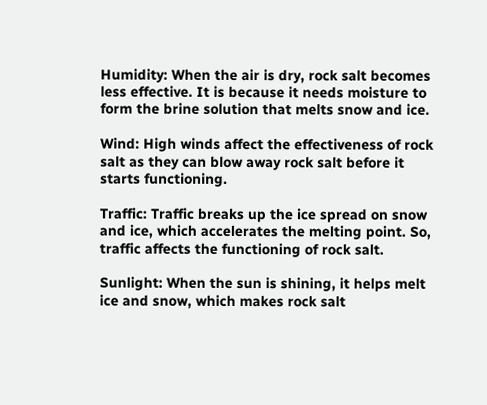Humidity: When the air is dry, rock salt becomes less effective. It is because it needs moisture to form the brine solution that melts snow and ice.

Wind: High winds affect the effectiveness of rock salt as they can blow away rock salt before it starts functioning.

Traffic: Traffic breaks up the ice spread on snow and ice, which accelerates the melting point. So, traffic affects the functioning of rock salt.

Sunlight: When the sun is shining, it helps melt ice and snow, which makes rock salt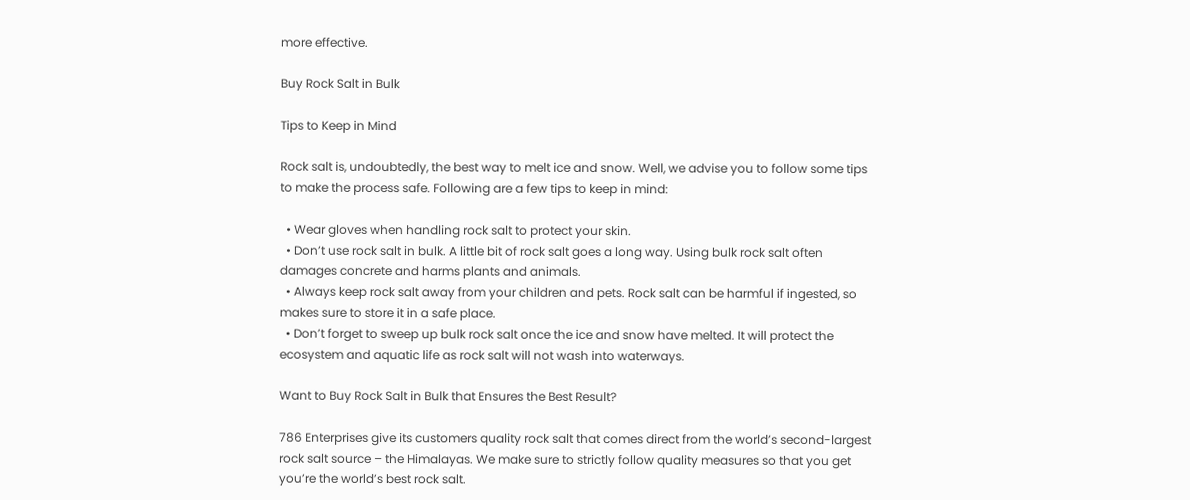more effective.

Buy Rock Salt in Bulk

Tips to Keep in Mind

Rock salt is, undoubtedly, the best way to melt ice and snow. Well, we advise you to follow some tips to make the process safe. Following are a few tips to keep in mind:

  • Wear gloves when handling rock salt to protect your skin.
  • Don’t use rock salt in bulk. A little bit of rock salt goes a long way. Using bulk rock salt often damages concrete and harms plants and animals.
  • Always keep rock salt away from your children and pets. Rock salt can be harmful if ingested, so makes sure to store it in a safe place.
  • Don’t forget to sweep up bulk rock salt once the ice and snow have melted. It will protect the ecosystem and aquatic life as rock salt will not wash into waterways.

Want to Buy Rock Salt in Bulk that Ensures the Best Result?

786 Enterprises give its customers quality rock salt that comes direct from the world’s second-largest rock salt source – the Himalayas. We make sure to strictly follow quality measures so that you get you’re the world’s best rock salt.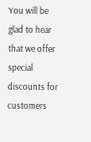You will be glad to hear that we offer special discounts for customers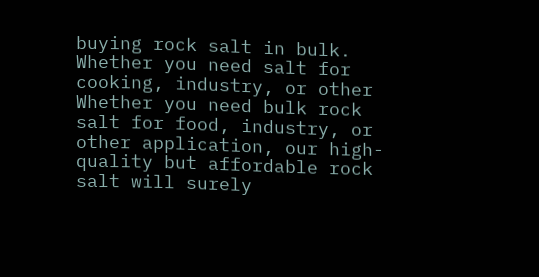buying rock salt in bulk. Whether you need salt for cooking, industry, or other Whether you need bulk rock salt for food, industry, or other application, our high-quality but affordable rock salt will surely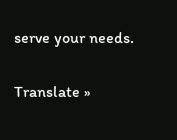serve your needs.

Translate »